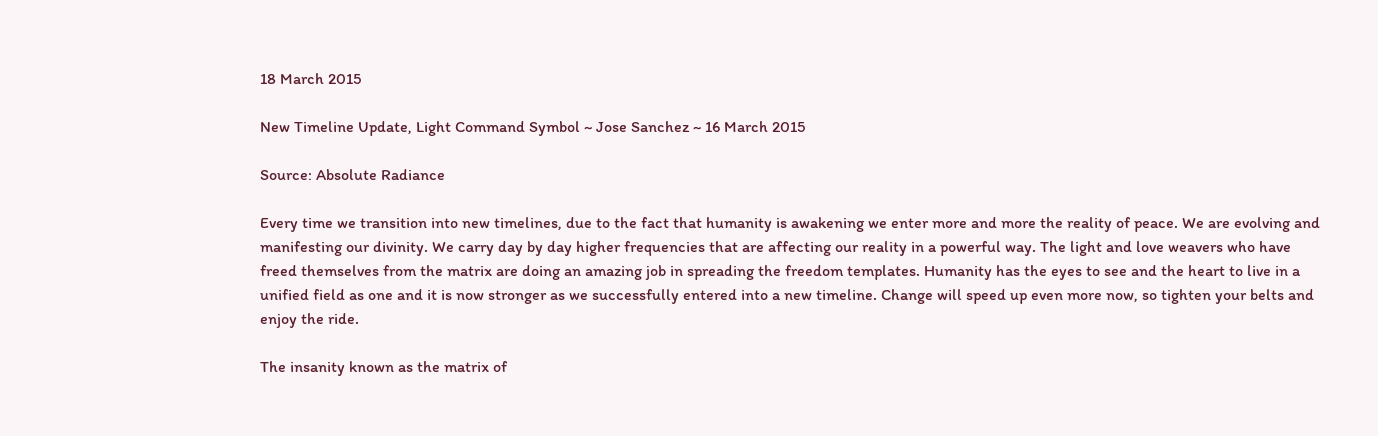18 March 2015

New Timeline Update, Light Command Symbol ~ Jose Sanchez ~ 16 March 2015

Source: Absolute Radiance

Every time we transition into new timelines, due to the fact that humanity is awakening we enter more and more the reality of peace. We are evolving and manifesting our divinity. We carry day by day higher frequencies that are affecting our reality in a powerful way. The light and love weavers who have freed themselves from the matrix are doing an amazing job in spreading the freedom templates. Humanity has the eyes to see and the heart to live in a unified field as one and it is now stronger as we successfully entered into a new timeline. Change will speed up even more now, so tighten your belts and enjoy the ride.

The insanity known as the matrix of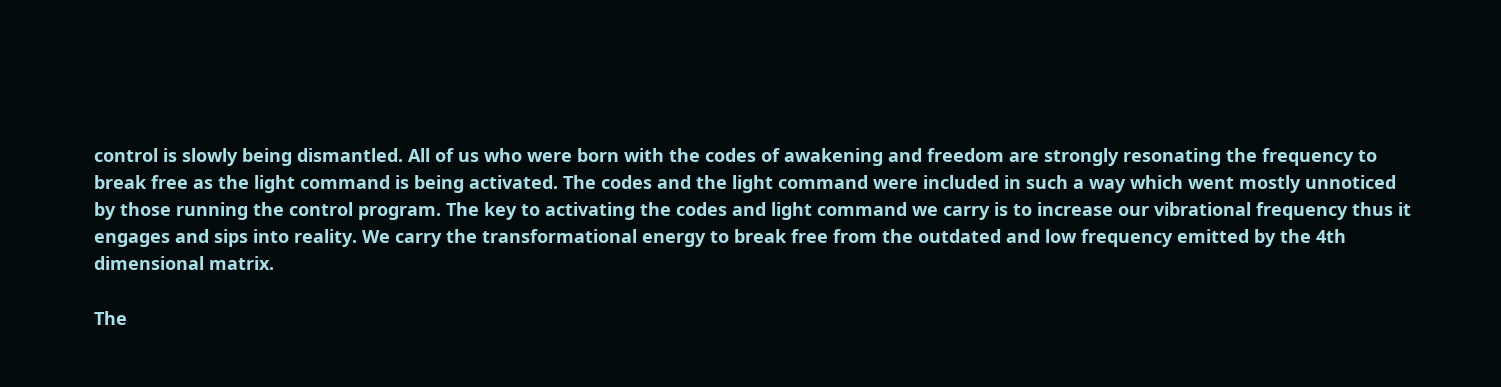control is slowly being dismantled. All of us who were born with the codes of awakening and freedom are strongly resonating the frequency to break free as the light command is being activated. The codes and the light command were included in such a way which went mostly unnoticed by those running the control program. The key to activating the codes and light command we carry is to increase our vibrational frequency thus it engages and sips into reality. We carry the transformational energy to break free from the outdated and low frequency emitted by the 4th dimensional matrix.

The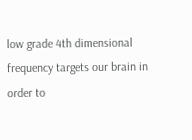low grade 4th dimensional frequency targets our brain in order to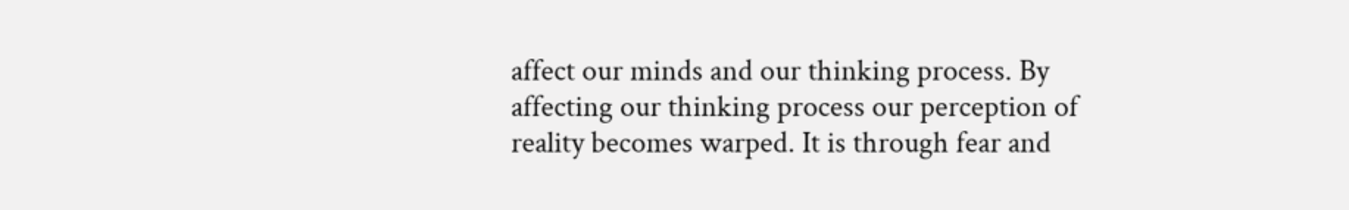affect our minds and our thinking process. By affecting our thinking process our perception of reality becomes warped. It is through fear and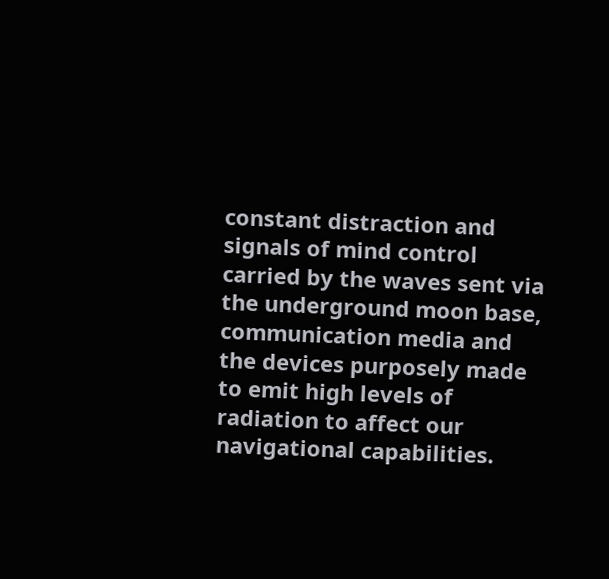constant distraction and signals of mind control carried by the waves sent via the underground moon base, communication media and the devices purposely made to emit high levels of radiation to affect our navigational capabilities.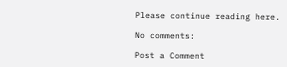Please continue reading here.

No comments:

Post a Comment